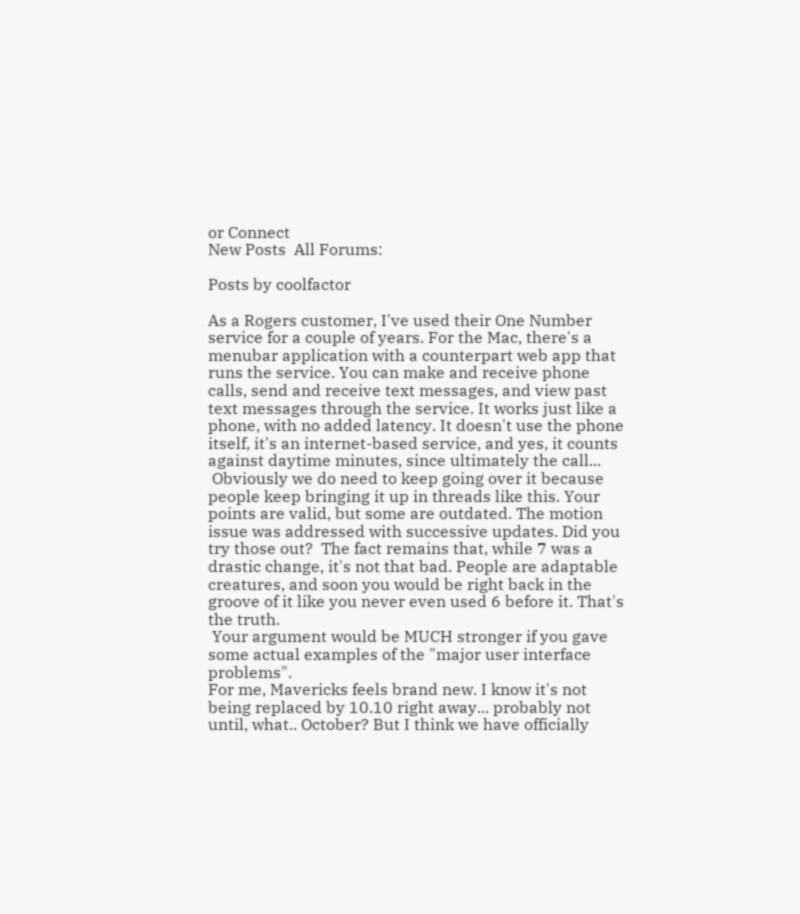or Connect
New Posts  All Forums:

Posts by coolfactor

As a Rogers customer, I've used their One Number service for a couple of years. For the Mac, there's a menubar application with a counterpart web app that runs the service. You can make and receive phone calls, send and receive text messages, and view past text messages through the service. It works just like a phone, with no added latency. It doesn't use the phone itself, it's an internet-based service, and yes, it counts against daytime minutes, since ultimately the call...
 Obviously we do need to keep going over it because people keep bringing it up in threads like this. Your points are valid, but some are outdated. The motion issue was addressed with successive updates. Did you try those out?  The fact remains that, while 7 was a drastic change, it's not that bad. People are adaptable creatures, and soon you would be right back in the groove of it like you never even used 6 before it. That's the truth.
 Your argument would be MUCH stronger if you gave some actual examples of the "major user interface problems".
For me, Mavericks feels brand new. I know it's not being replaced by 10.10 right away... probably not until, what.. October? But I think we have officially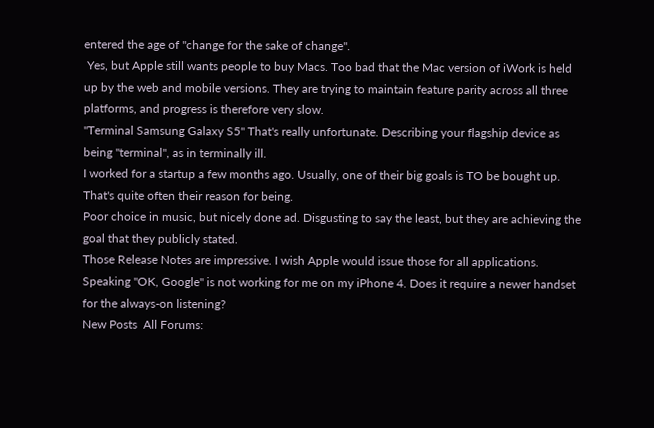entered the age of "change for the sake of change".
 Yes, but Apple still wants people to buy Macs. Too bad that the Mac version of iWork is held up by the web and mobile versions. They are trying to maintain feature parity across all three platforms, and progress is therefore very slow.
"Terminal Samsung Galaxy S5" That's really unfortunate. Describing your flagship device as being "terminal", as in terminally ill.
I worked for a startup a few months ago. Usually, one of their big goals is TO be bought up. That's quite often their reason for being.
Poor choice in music, but nicely done ad. Disgusting to say the least, but they are achieving the goal that they publicly stated.
Those Release Notes are impressive. I wish Apple would issue those for all applications.
Speaking "OK, Google" is not working for me on my iPhone 4. Does it require a newer handset for the always-on listening?
New Posts  All Forums: